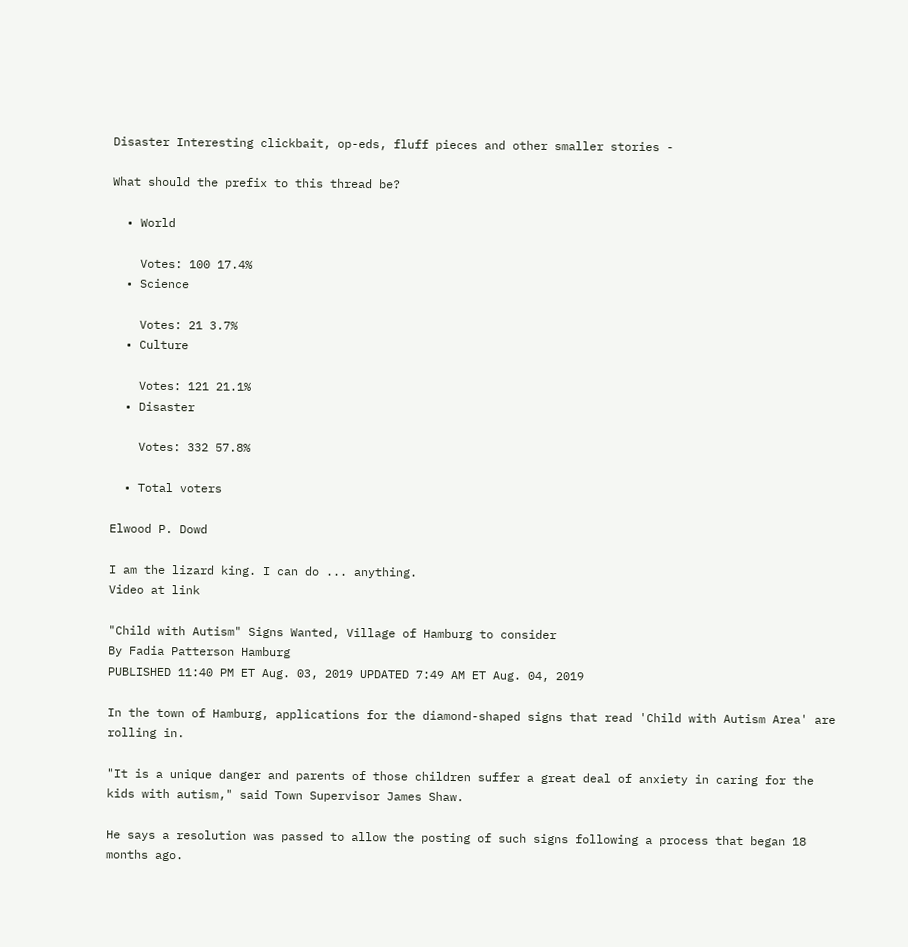Disaster Interesting clickbait, op-eds, fluff pieces and other smaller stories -

What should the prefix to this thread be?

  • World

    Votes: 100 17.4%
  • Science

    Votes: 21 3.7%
  • Culture

    Votes: 121 21.1%
  • Disaster

    Votes: 332 57.8%

  • Total voters

Elwood P. Dowd

I am the lizard king. I can do ... anything.
Video at link

"Child with Autism" Signs Wanted, Village of Hamburg to consider
By Fadia Patterson Hamburg
PUBLISHED 11:40 PM ET Aug. 03, 2019 UPDATED 7:49 AM ET Aug. 04, 2019

In the town of Hamburg, applications for the diamond-shaped signs that read 'Child with Autism Area' are rolling in.

"It is a unique danger and parents of those children suffer a great deal of anxiety in caring for the kids with autism," said Town Supervisor James Shaw.

He says a resolution was passed to allow the posting of such signs following a process that began 18 months ago.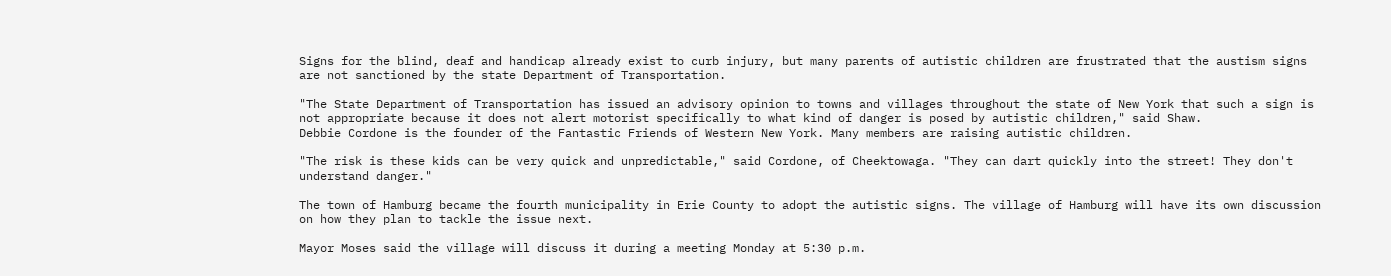Signs for the blind, deaf and handicap already exist to curb injury, but many parents of autistic children are frustrated that the austism signs are not sanctioned by the state Department of Transportation.

"The State Department of Transportation has issued an advisory opinion to towns and villages throughout the state of New York that such a sign is not appropriate because it does not alert motorist specifically to what kind of danger is posed by autistic children," said Shaw.
Debbie Cordone is the founder of the Fantastic Friends of Western New York. Many members are raising autistic children.

"The risk is these kids can be very quick and unpredictable," said Cordone, of Cheektowaga. "They can dart quickly into the street! They don't understand danger."

The town of Hamburg became the fourth municipality in Erie County to adopt the autistic signs. The village of Hamburg will have its own discussion on how they plan to tackle the issue next.

Mayor Moses said the village will discuss it during a meeting Monday at 5:30 p.m.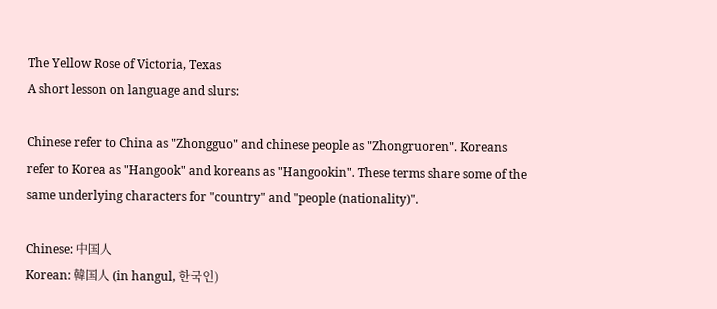The Yellow Rose of Victoria, Texas
A short lesson on language and slurs:

Chinese refer to China as "Zhongguo" and chinese people as "Zhongruoren". Koreans refer to Korea as "Hangook" and koreans as "Hangookin". These terms share some of the same underlying characters for "country" and "people (nationality)".

Chinese: 中国人
Korean: 韓国人 (in hangul, 한국인)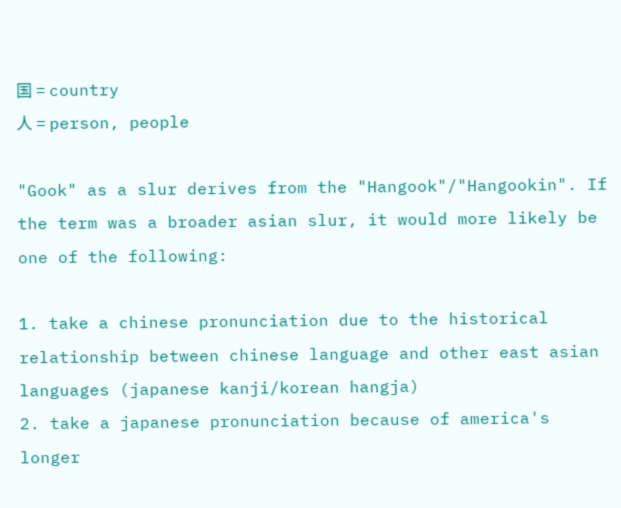国 = country
人 = person, people

"Gook" as a slur derives from the "Hangook"/"Hangookin". If the term was a broader asian slur, it would more likely be one of the following:

1. take a chinese pronunciation due to the historical relationship between chinese language and other east asian languages (japanese kanji/korean hangja)
2. take a japanese pronunciation because of america's longer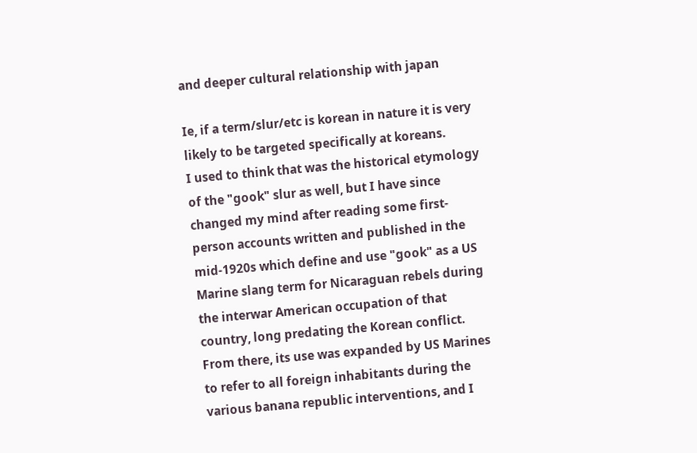and deeper cultural relationship with japan

Ie, if a term/slur/etc is korean in nature it is very likely to be targeted specifically at koreans.
I used to think that was the historical etymology of the "gook" slur as well, but I have since changed my mind after reading some first-person accounts written and published in the mid-1920s which define and use "gook" as a US Marine slang term for Nicaraguan rebels during the interwar American occupation of that country, long predating the Korean conflict. From there, its use was expanded by US Marines to refer to all foreign inhabitants during the various banana republic interventions, and I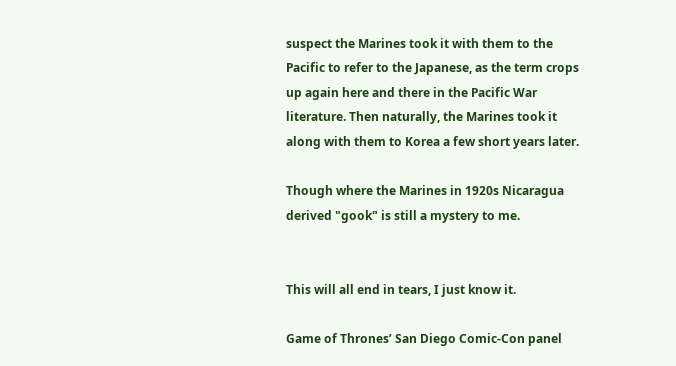suspect the Marines took it with them to the Pacific to refer to the Japanese, as the term crops up again here and there in the Pacific War literature. Then naturally, the Marines took it along with them to Korea a few short years later.

Though where the Marines in 1920s Nicaragua derived "gook" is still a mystery to me.


This will all end in tears, I just know it.

Game of Thrones’ San Diego Comic-Con panel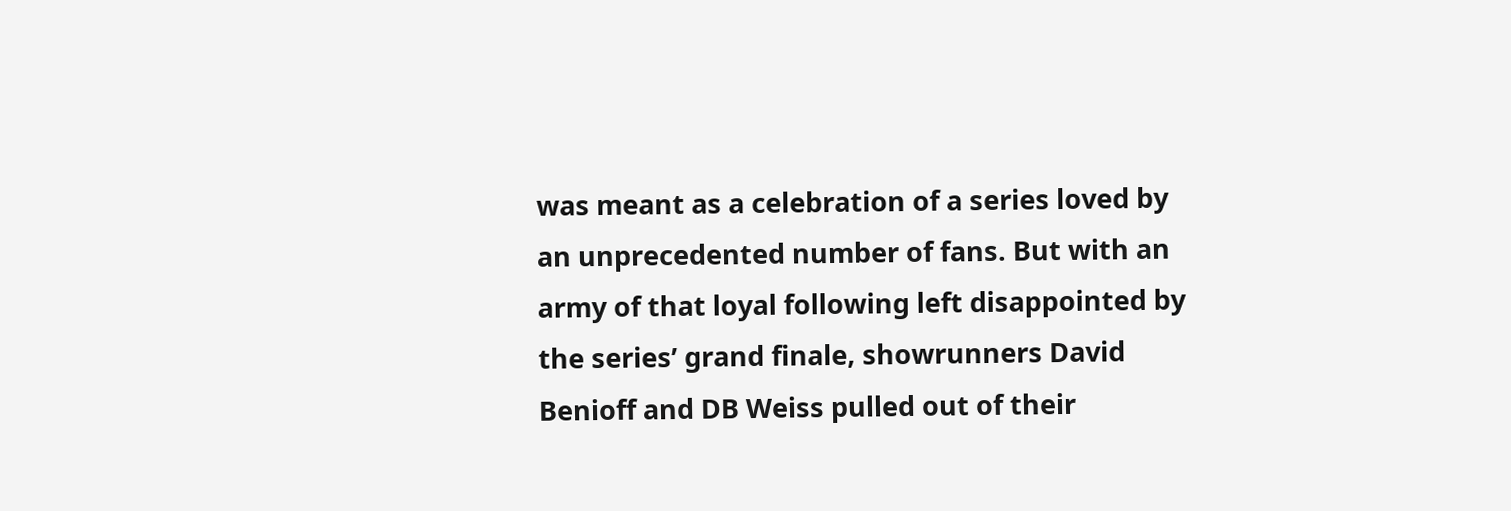was meant as a celebration of a series loved by an unprecedented number of fans. But with an army of that loyal following left disappointed by the series’ grand finale, showrunners David Benioff and DB Weiss pulled out of their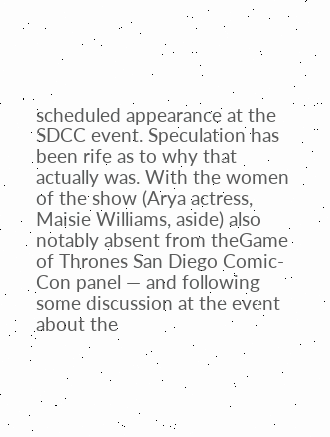scheduled appearance at the SDCC event. Speculation has been rife as to why that actually was. With the women of the show (Arya actress, Maisie Williams, aside) also notably absent from theGame of Thrones San Diego Comic-Con panel — and following some discussion at the event about the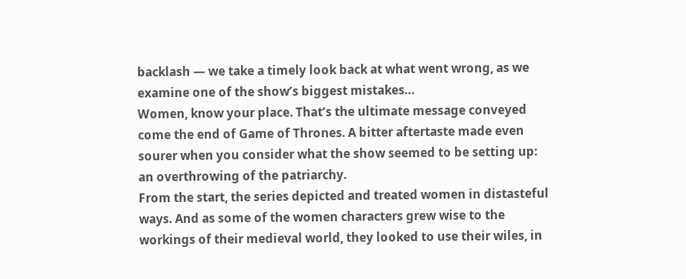backlash — we take a timely look back at what went wrong, as we examine one of the show’s biggest mistakes…
Women, know your place. That’s the ultimate message conveyed come the end of Game of Thrones. A bitter aftertaste made even sourer when you consider what the show seemed to be setting up: an overthrowing of the patriarchy.
From the start, the series depicted and treated women in distasteful ways. And as some of the women characters grew wise to the workings of their medieval world, they looked to use their wiles, in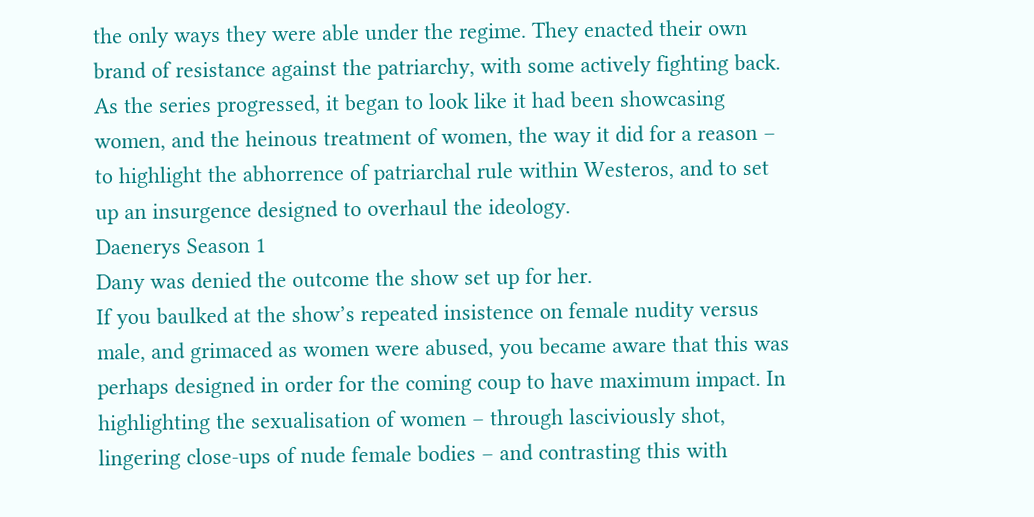the only ways they were able under the regime. They enacted their own brand of resistance against the patriarchy, with some actively fighting back. As the series progressed, it began to look like it had been showcasing women, and the heinous treatment of women, the way it did for a reason – to highlight the abhorrence of patriarchal rule within Westeros, and to set up an insurgence designed to overhaul the ideology.
Daenerys Season 1
Dany was denied the outcome the show set up for her.
If you baulked at the show’s repeated insistence on female nudity versus male, and grimaced as women were abused, you became aware that this was perhaps designed in order for the coming coup to have maximum impact. In highlighting the sexualisation of women – through lasciviously shot, lingering close-ups of nude female bodies – and contrasting this with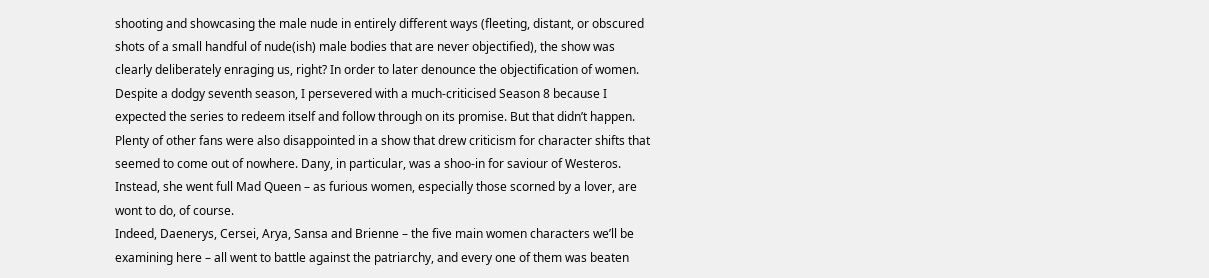shooting and showcasing the male nude in entirely different ways (fleeting, distant, or obscured shots of a small handful of nude(ish) male bodies that are never objectified), the show was clearly deliberately enraging us, right? In order to later denounce the objectification of women.
Despite a dodgy seventh season, I persevered with a much-criticised Season 8 because I expected the series to redeem itself and follow through on its promise. But that didn’t happen. Plenty of other fans were also disappointed in a show that drew criticism for character shifts that seemed to come out of nowhere. Dany, in particular, was a shoo-in for saviour of Westeros. Instead, she went full Mad Queen – as furious women, especially those scorned by a lover, are wont to do, of course.
Indeed, Daenerys, Cersei, Arya, Sansa and Brienne – the five main women characters we’ll be examining here – all went to battle against the patriarchy, and every one of them was beaten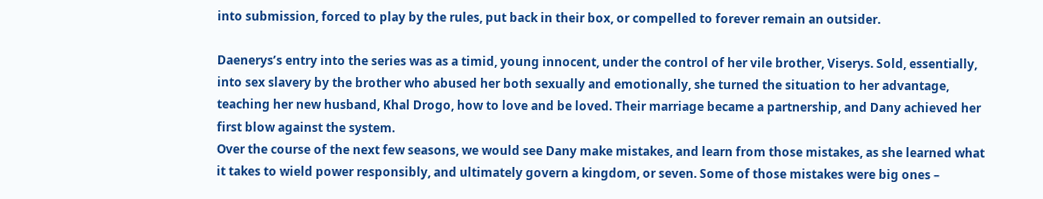into submission, forced to play by the rules, put back in their box, or compelled to forever remain an outsider.

Daenerys’s entry into the series was as a timid, young innocent, under the control of her vile brother, Viserys. Sold, essentially, into sex slavery by the brother who abused her both sexually and emotionally, she turned the situation to her advantage, teaching her new husband, Khal Drogo, how to love and be loved. Their marriage became a partnership, and Dany achieved her first blow against the system.
Over the course of the next few seasons, we would see Dany make mistakes, and learn from those mistakes, as she learned what it takes to wield power responsibly, and ultimately govern a kingdom, or seven. Some of those mistakes were big ones –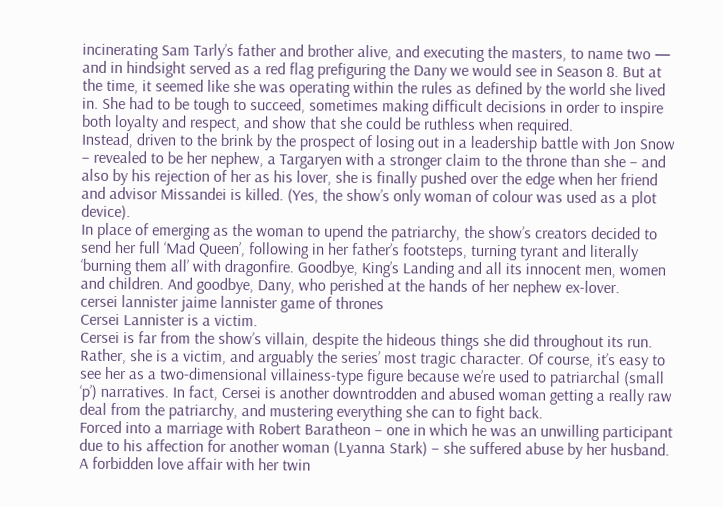incinerating Sam Tarly’s father and brother alive, and executing the masters, to name two — and in hindsight served as a red flag prefiguring the Dany we would see in Season 8. But at the time, it seemed like she was operating within the rules as defined by the world she lived in. She had to be tough to succeed, sometimes making difficult decisions in order to inspire both loyalty and respect, and show that she could be ruthless when required.
Instead, driven to the brink by the prospect of losing out in a leadership battle with Jon Snow – revealed to be her nephew, a Targaryen with a stronger claim to the throne than she – and also by his rejection of her as his lover, she is finally pushed over the edge when her friend and advisor Missandei is killed. (Yes, the show’s only woman of colour was used as a plot device).
In place of emerging as the woman to upend the patriarchy, the show’s creators decided to send her full ‘Mad Queen’, following in her father’s footsteps, turning tyrant and literally ‘burning them all’ with dragonfire. Goodbye, King’s Landing and all its innocent men, women and children. And goodbye, Dany, who perished at the hands of her nephew ex-lover.
cersei lannister jaime lannister game of thrones
Cersei Lannister is a victim.
Cersei is far from the show’s villain, despite the hideous things she did throughout its run. Rather, she is a victim, and arguably the series’ most tragic character. Of course, it’s easy to see her as a two-dimensional villainess-type figure because we’re used to patriarchal (small ‘p’) narratives. In fact, Cersei is another downtrodden and abused woman getting a really raw deal from the patriarchy, and mustering everything she can to fight back.
Forced into a marriage with Robert Baratheon – one in which he was an unwilling participant due to his affection for another woman (Lyanna Stark) – she suffered abuse by her husband. A forbidden love affair with her twin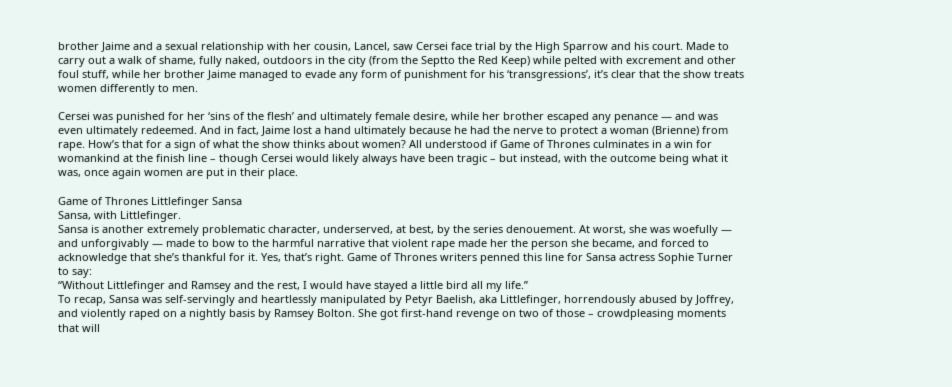brother Jaime and a sexual relationship with her cousin, Lancel, saw Cersei face trial by the High Sparrow and his court. Made to carry out a walk of shame, fully naked, outdoors in the city (from the Septto the Red Keep) while pelted with excrement and other foul stuff, while her brother Jaime managed to evade any form of punishment for his ‘transgressions’, it’s clear that the show treats women differently to men.

Cersei was punished for her ‘sins of the flesh’ and ultimately female desire, while her brother escaped any penance — and was even ultimately redeemed. And in fact, Jaime lost a hand ultimately because he had the nerve to protect a woman (Brienne) from rape. How’s that for a sign of what the show thinks about women? All understood if Game of Thrones culminates in a win for womankind at the finish line – though Cersei would likely always have been tragic – but instead, with the outcome being what it was, once again women are put in their place.

Game of Thrones Littlefinger Sansa
Sansa, with Littlefinger.
Sansa is another extremely problematic character, underserved, at best, by the series denouement. At worst, she was woefully — and unforgivably — made to bow to the harmful narrative that violent rape made her the person she became, and forced to acknowledge that she’s thankful for it. Yes, that’s right. Game of Thrones writers penned this line for Sansa actress Sophie Turner to say:
“Without Littlefinger and Ramsey and the rest, I would have stayed a little bird all my life.”
To recap, Sansa was self-servingly and heartlessly manipulated by Petyr Baelish, aka Littlefinger, horrendously abused by Joffrey, and violently raped on a nightly basis by Ramsey Bolton. She got first-hand revenge on two of those – crowdpleasing moments that will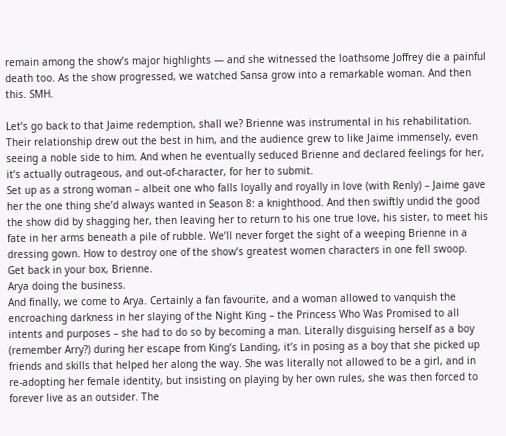remain among the show’s major highlights — and she witnessed the loathsome Joffrey die a painful death too. As the show progressed, we watched Sansa grow into a remarkable woman. And then this. SMH.

Let’s go back to that Jaime redemption, shall we? Brienne was instrumental in his rehabilitation. Their relationship drew out the best in him, and the audience grew to like Jaime immensely, even seeing a noble side to him. And when he eventually seduced Brienne and declared feelings for her, it’s actually outrageous, and out-of-character, for her to submit.
Set up as a strong woman – albeit one who falls loyally and royally in love (with Renly) – Jaime gave her the one thing she’d always wanted in Season 8: a knighthood. And then swiftly undid the good the show did by shagging her, then leaving her to return to his one true love, his sister, to meet his fate in her arms beneath a pile of rubble. We’ll never forget the sight of a weeping Brienne in a dressing gown. How to destroy one of the show’s greatest women characters in one fell swoop.
Get back in your box, Brienne.
Arya doing the business.
And finally, we come to Arya. Certainly a fan favourite, and a woman allowed to vanquish the encroaching darkness in her slaying of the Night King – the Princess Who Was Promised to all intents and purposes – she had to do so by becoming a man. Literally disguising herself as a boy (remember Arry?) during her escape from King’s Landing, it’s in posing as a boy that she picked up friends and skills that helped her along the way. She was literally not allowed to be a girl, and in re-adopting her female identity, but insisting on playing by her own rules, she was then forced to forever live as an outsider. The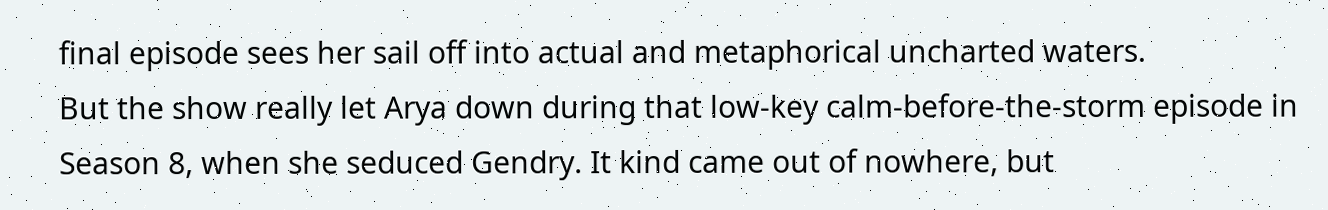final episode sees her sail off into actual and metaphorical uncharted waters.
But the show really let Arya down during that low-key calm-before-the-storm episode in Season 8, when she seduced Gendry. It kind came out of nowhere, but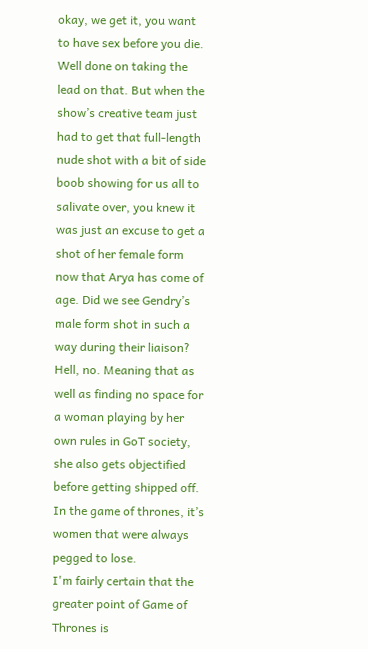okay, we get it, you want to have sex before you die. Well done on taking the lead on that. But when the show’s creative team just had to get that full-length nude shot with a bit of side boob showing for us all to salivate over, you knew it was just an excuse to get a shot of her female form now that Arya has come of age. Did we see Gendry’s male form shot in such a way during their liaison? Hell, no. Meaning that as well as finding no space for a woman playing by her own rules in GoT society, she also gets objectified before getting shipped off.
In the game of thrones, it’s women that were always pegged to lose.
I'm fairly certain that the greater point of Game of Thrones is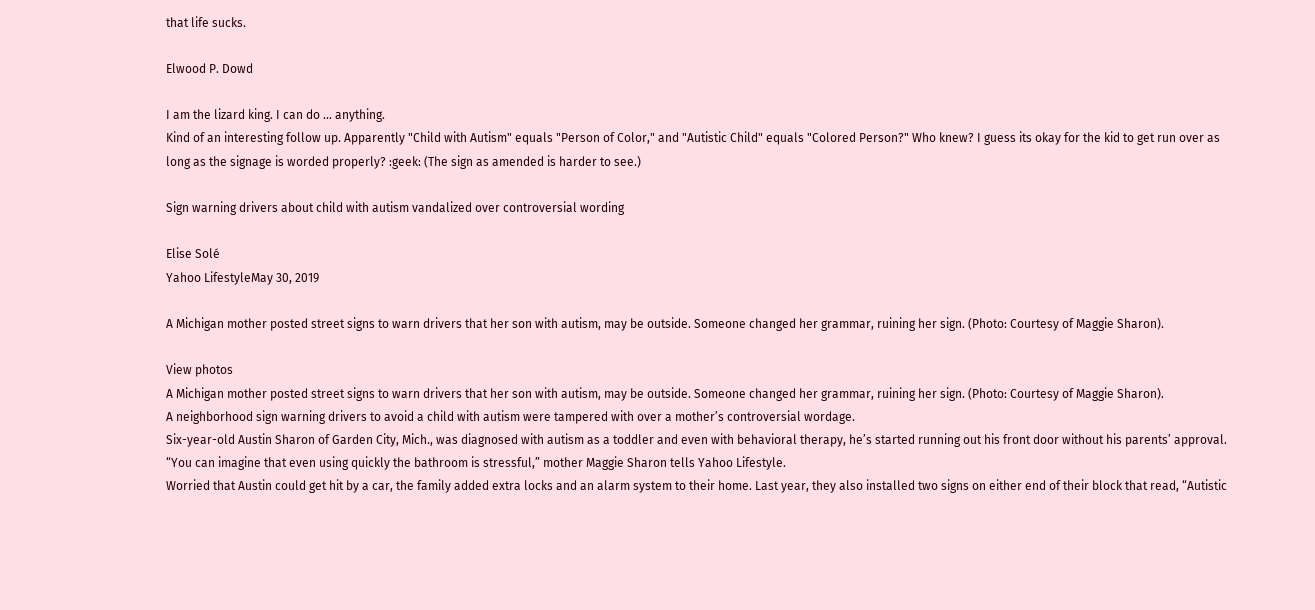that life sucks.

Elwood P. Dowd

I am the lizard king. I can do ... anything.
Kind of an interesting follow up. Apparently "Child with Autism" equals "Person of Color," and "Autistic Child" equals "Colored Person?" Who knew? I guess its okay for the kid to get run over as long as the signage is worded properly? :geek: (The sign as amended is harder to see.)

Sign warning drivers about child with autism vandalized over controversial wording

Elise Solé
Yahoo LifestyleMay 30, 2019

A Michigan mother posted street signs to warn drivers that her son with autism, may be outside. Someone changed her grammar, ruining her sign. (Photo: Courtesy of Maggie Sharon).

View photos
A Michigan mother posted street signs to warn drivers that her son with autism, may be outside. Someone changed her grammar, ruining her sign. (Photo: Courtesy of Maggie Sharon).
A neighborhood sign warning drivers to avoid a child with autism were tampered with over a mother’s controversial wordage.
Six-year-old Austin Sharon of Garden City, Mich., was diagnosed with autism as a toddler and even with behavioral therapy, he’s started running out his front door without his parents’ approval.
“You can imagine that even using quickly the bathroom is stressful,” mother Maggie Sharon tells Yahoo Lifestyle.
Worried that Austin could get hit by a car, the family added extra locks and an alarm system to their home. Last year, they also installed two signs on either end of their block that read, “Autistic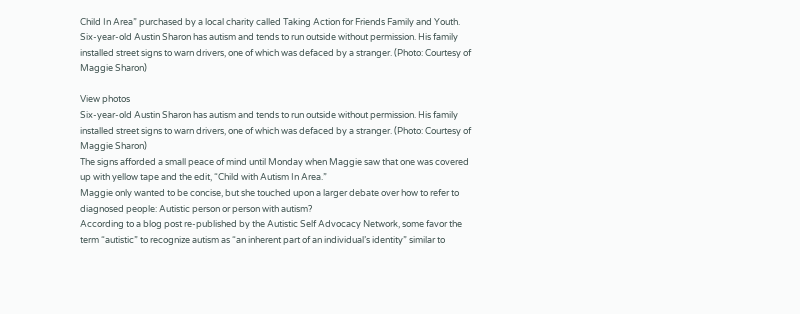Child In Area” purchased by a local charity called Taking Action for Friends Family and Youth.
Six-year-old Austin Sharon has autism and tends to run outside without permission. His family installed street signs to warn drivers, one of which was defaced by a stranger. (Photo: Courtesy of Maggie Sharon)

View photos
Six-year-old Austin Sharon has autism and tends to run outside without permission. His family installed street signs to warn drivers, one of which was defaced by a stranger. (Photo: Courtesy of Maggie Sharon)
The signs afforded a small peace of mind until Monday when Maggie saw that one was covered up with yellow tape and the edit, “Child with Autism In Area.”
Maggie only wanted to be concise, but she touched upon a larger debate over how to refer to diagnosed people: Autistic person or person with autism?
According to a blog post re-published by the Autistic Self Advocacy Network, some favor the term “autistic” to recognize autism as “an inherent part of an individual’s identity” similar to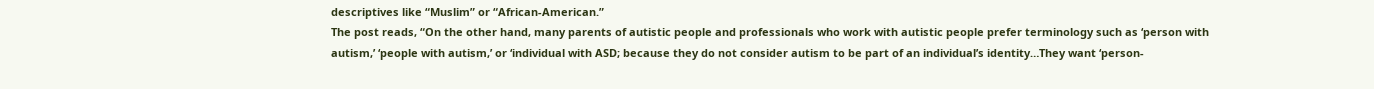descriptives like “Muslim” or “African-American.”
The post reads, “On the other hand, many parents of autistic people and professionals who work with autistic people prefer terminology such as ‘person with autism,’ ‘people with autism,’ or ‘individual with ASD; because they do not consider autism to be part of an individual’s identity…They want ‘person-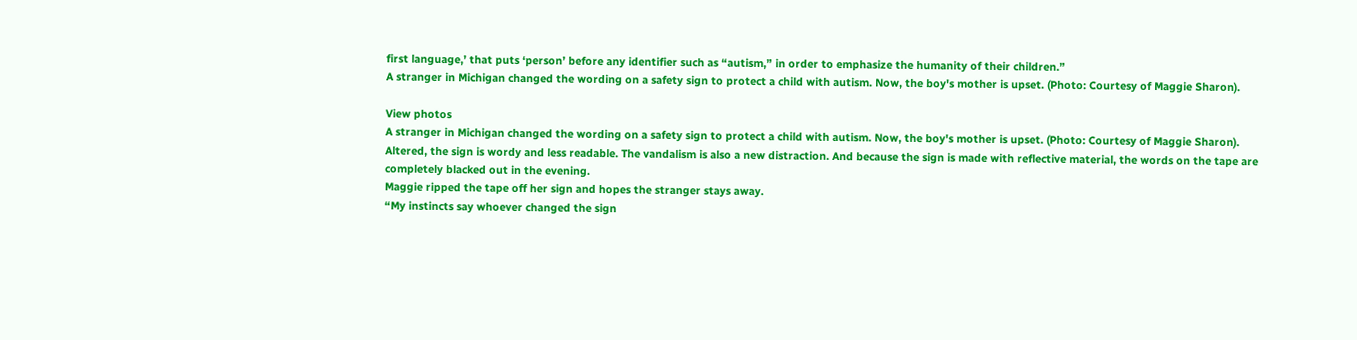first language,’ that puts ‘person’ before any identifier such as “autism,” in order to emphasize the humanity of their children.”
A stranger in Michigan changed the wording on a safety sign to protect a child with autism. Now, the boy's mother is upset. (Photo: Courtesy of Maggie Sharon).

View photos
A stranger in Michigan changed the wording on a safety sign to protect a child with autism. Now, the boy's mother is upset. (Photo: Courtesy of Maggie Sharon).
Altered, the sign is wordy and less readable. The vandalism is also a new distraction. And because the sign is made with reflective material, the words on the tape are completely blacked out in the evening.
Maggie ripped the tape off her sign and hopes the stranger stays away.
“My instincts say whoever changed the sign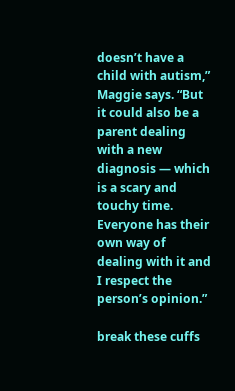doesn’t have a child with autism,” Maggie says. “But it could also be a parent dealing with a new diagnosis — which is a scary and touchy time. Everyone has their own way of dealing with it and I respect the person’s opinion.”

break these cuffs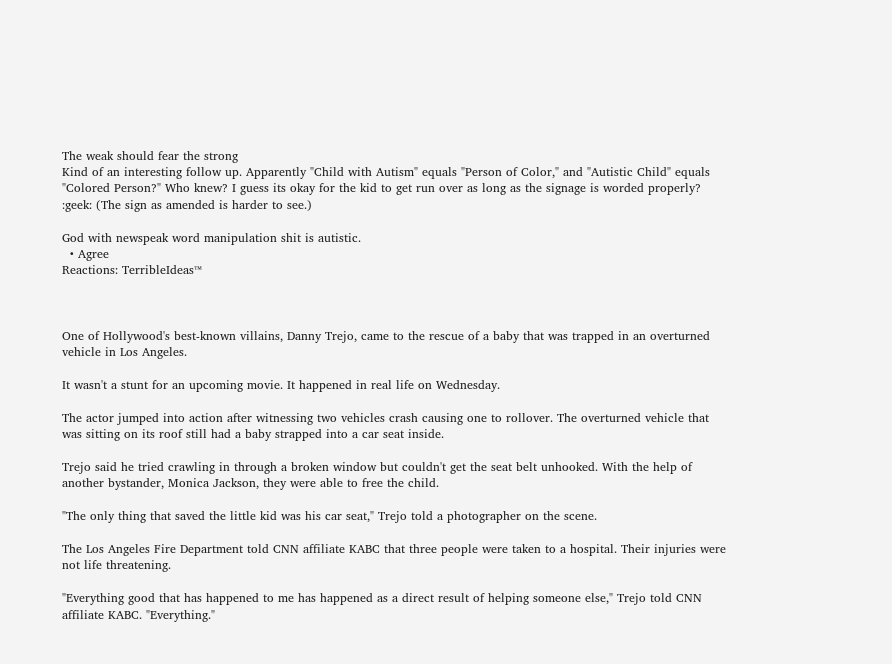The weak should fear the strong
Kind of an interesting follow up. Apparently "Child with Autism" equals "Person of Color," and "Autistic Child" equals "Colored Person?" Who knew? I guess its okay for the kid to get run over as long as the signage is worded properly? :geek: (The sign as amended is harder to see.)

God with newspeak word manipulation shit is autistic.
  • Agree
Reactions: TerribleIdeas™



One of Hollywood's best-known villains, Danny Trejo, came to the rescue of a baby that was trapped in an overturned vehicle in Los Angeles.

It wasn't a stunt for an upcoming movie. It happened in real life on Wednesday.

The actor jumped into action after witnessing two vehicles crash causing one to rollover. The overturned vehicle that was sitting on its roof still had a baby strapped into a car seat inside.

Trejo said he tried crawling in through a broken window but couldn't get the seat belt unhooked. With the help of another bystander, Monica Jackson, they were able to free the child.

"The only thing that saved the little kid was his car seat," Trejo told a photographer on the scene.

The Los Angeles Fire Department told CNN affiliate KABC that three people were taken to a hospital. Their injuries were not life threatening.

"Everything good that has happened to me has happened as a direct result of helping someone else," Trejo told CNN affiliate KABC. "Everything."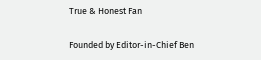True & Honest Fan

Founded by Editor-in-Chief Ben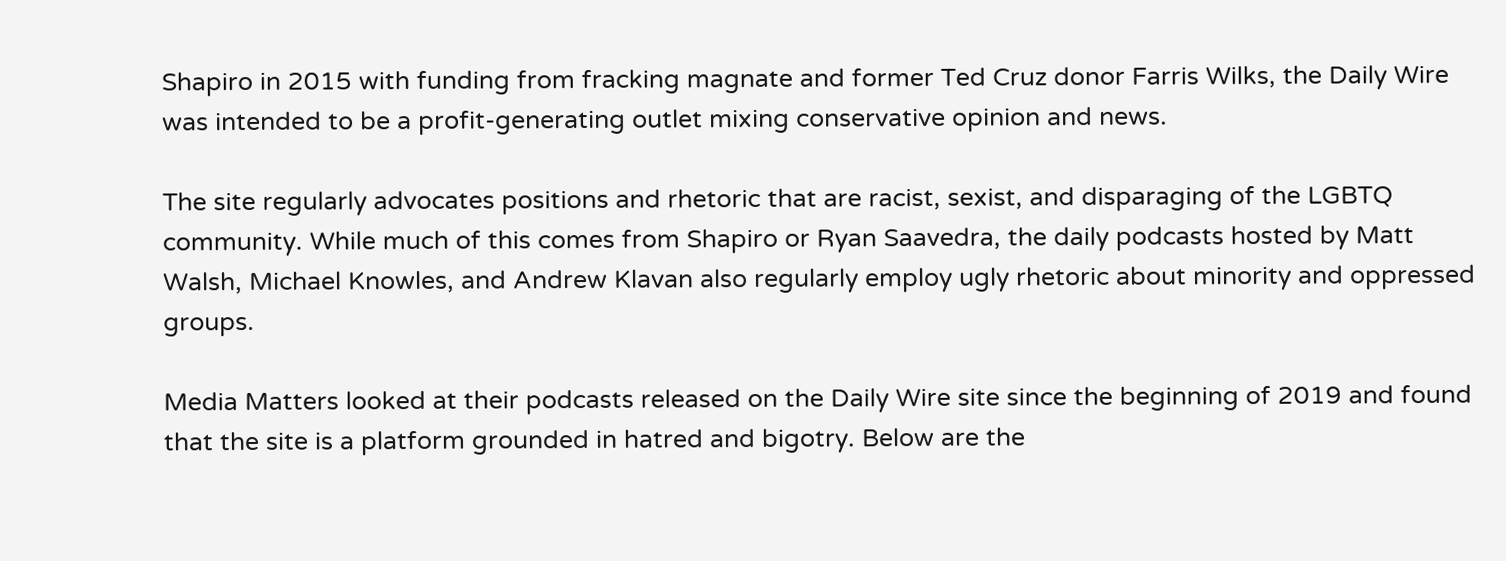Shapiro in 2015 with funding from fracking magnate and former Ted Cruz donor Farris Wilks, the Daily Wire was intended to be a profit-generating outlet mixing conservative opinion and news.

The site regularly advocates positions and rhetoric that are racist, sexist, and disparaging of the LGBTQ community. While much of this comes from Shapiro or Ryan Saavedra, the daily podcasts hosted by Matt Walsh, Michael Knowles, and Andrew Klavan also regularly employ ugly rhetoric about minority and oppressed groups.

Media Matters looked at their podcasts released on the Daily Wire site since the beginning of 2019 and found that the site is a platform grounded in hatred and bigotry. Below are the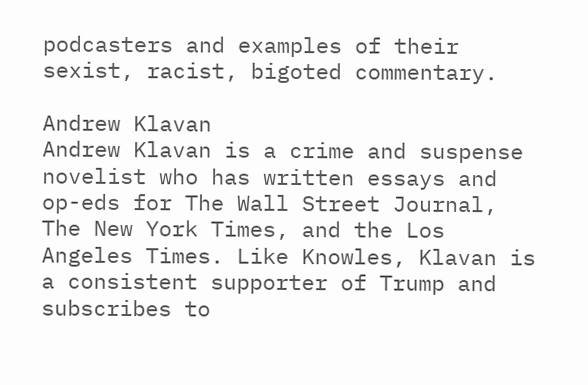podcasters and examples of their sexist, racist, bigoted commentary.

Andrew Klavan
Andrew Klavan is a crime and suspense novelist who has written essays and op-eds for The Wall Street Journal, The New York Times, and the Los Angeles Times. Like Knowles, Klavan is a consistent supporter of Trump and subscribes to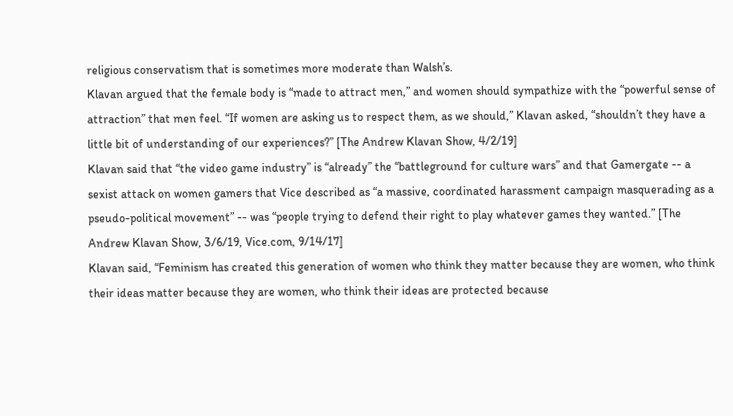religious conservatism that is sometimes more moderate than Walsh’s.
Klavan argued that the female body is “made to attract men,” and women should sympathize with the “powerful sense of attraction” that men feel. “If women are asking us to respect them, as we should,” Klavan asked, “shouldn’t they have a little bit of understanding of our experiences?” [The Andrew Klavan Show, 4/2/19]
Klavan said that “the video game industry” is “already” the “battleground for culture wars” and that Gamergate -- a sexist attack on women gamers that Vice described as “a massive, coordinated harassment campaign masquerading as a pseudo-political movement” -- was “people trying to defend their right to play whatever games they wanted.” [The Andrew Klavan Show, 3/6/19, Vice.com, 9/14/17]
Klavan said, “Feminism has created this generation of women who think they matter because they are women, who think their ideas matter because they are women, who think their ideas are protected because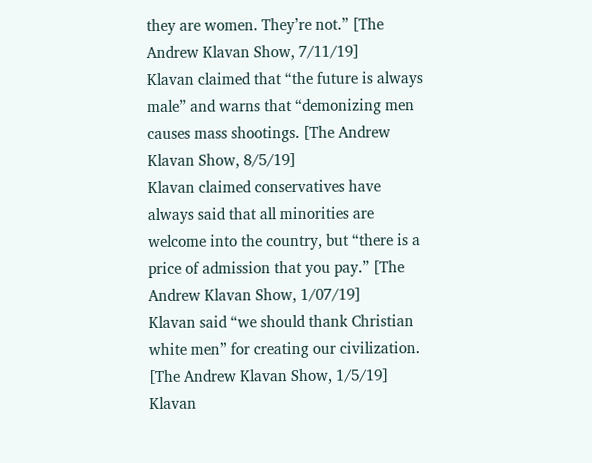they are women. They’re not.” [The Andrew Klavan Show, 7/11/19]
Klavan claimed that “the future is always male” and warns that “demonizing men causes mass shootings. [The Andrew Klavan Show, 8/5/19]
Klavan claimed conservatives have always said that all minorities are welcome into the country, but “there is a price of admission that you pay.” [The Andrew Klavan Show, 1/07/19]
Klavan said “we should thank Christian white men” for creating our civilization. [The Andrew Klavan Show, 1/5/19]
Klavan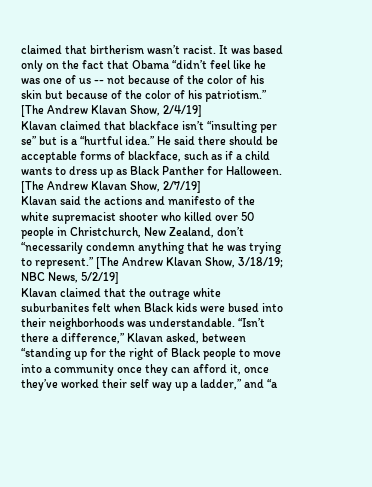claimed that birtherism wasn’t racist. It was based only on the fact that Obama “didn’t feel like he was one of us -- not because of the color of his skin but because of the color of his patriotism.” [The Andrew Klavan Show, 2/4/19]
Klavan claimed that blackface isn’t “insulting per se” but is a “hurtful idea.” He said there should be acceptable forms of blackface, such as if a child wants to dress up as Black Panther for Halloween. [The Andrew Klavan Show, 2/7/19]
Klavan said the actions and manifesto of the white supremacist shooter who killed over 50 people in Christchurch, New Zealand, don’t “necessarily condemn anything that he was trying to represent.” [The Andrew Klavan Show, 3/18/19; NBC News, 5/2/19]
Klavan claimed that the outrage white suburbanites felt when Black kids were bused into their neighborhoods was understandable. “Isn’t there a difference,” Klavan asked, between “standing up for the right of Black people to move into a community once they can afford it, once they’ve worked their self way up a ladder,” and “a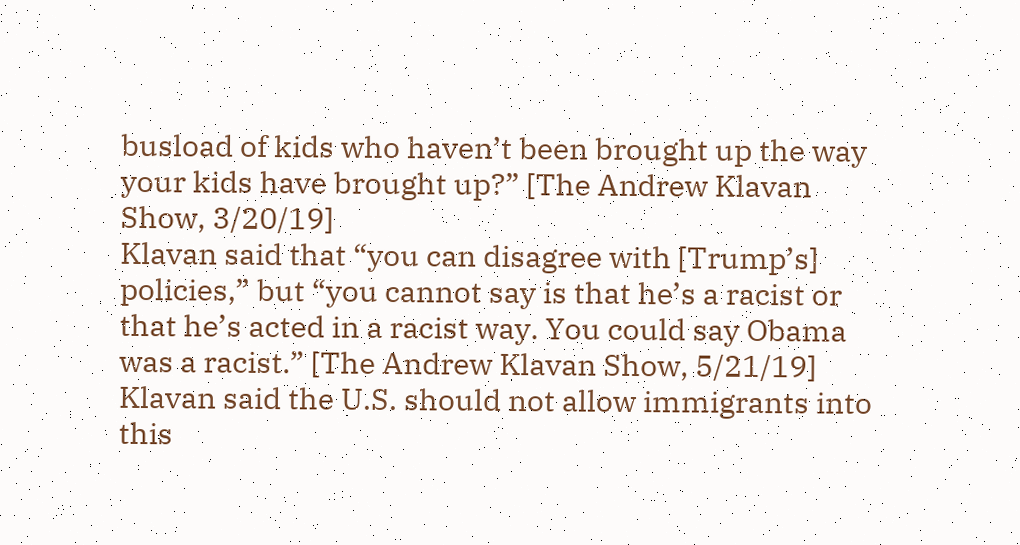busload of kids who haven’t been brought up the way your kids have brought up?” [The Andrew Klavan Show, 3/20/19]
Klavan said that “you can disagree with [Trump’s] policies,” but “you cannot say is that he’s a racist or that he’s acted in a racist way. You could say Obama was a racist.” [The Andrew Klavan Show, 5/21/19]
Klavan said the U.S. should not allow immigrants into this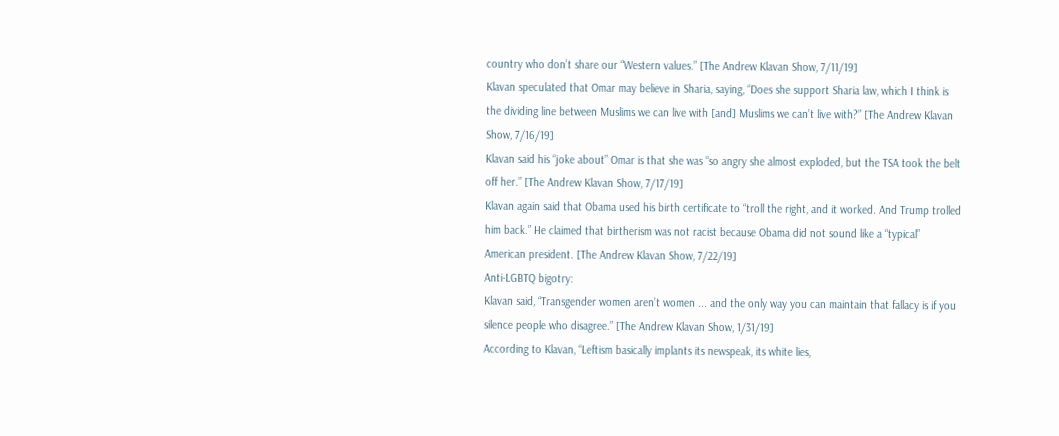country who don’t share our “Western values.” [The Andrew Klavan Show, 7/11/19]
Klavan speculated that Omar may believe in Sharia, saying, “Does she support Sharia law, which I think is the dividing line between Muslims we can live with [and] Muslims we can’t live with?” [The Andrew Klavan Show, 7/16/19]
Klavan said his “joke about” Omar is that she was “so angry she almost exploded, but the TSA took the belt off her.” [The Andrew Klavan Show, 7/17/19]
Klavan again said that Obama used his birth certificate to “troll the right, and it worked. And Trump trolled him back.” He claimed that birtherism was not racist because Obama did not sound like a “typical” American president. [The Andrew Klavan Show, 7/22/19]
Anti-LGBTQ bigotry:
Klavan said, “Transgender women aren’t women ... and the only way you can maintain that fallacy is if you silence people who disagree.” [The Andrew Klavan Show, 1/31/19]
According to Klavan, “Leftism basically implants its newspeak, its white lies,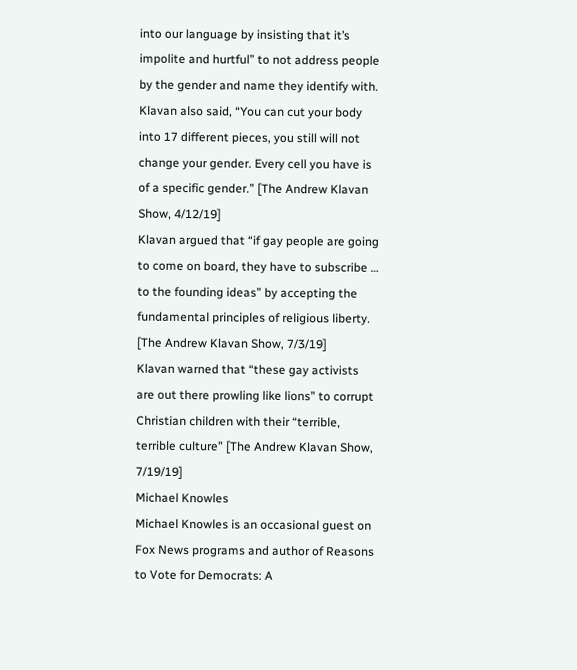into our language by insisting that it’s impolite and hurtful” to not address people by the gender and name they identify with. Klavan also said, “You can cut your body into 17 different pieces, you still will not change your gender. Every cell you have is of a specific gender.” [The Andrew Klavan Show, 4/12/19]
Klavan argued that “if gay people are going to come on board, they have to subscribe … to the founding ideas” by accepting the fundamental principles of religious liberty. [The Andrew Klavan Show, 7/3/19]
Klavan warned that “these gay activists are out there prowling like lions” to corrupt Christian children with their “terrible, terrible culture” [The Andrew Klavan Show, 7/19/19]
Michael Knowles
Michael Knowles is an occasional guest on Fox News programs and author of Reasons to Vote for Democrats: A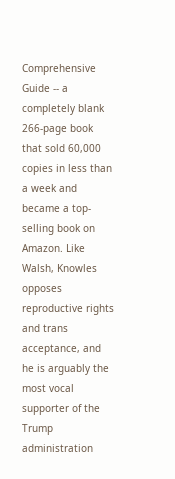Comprehensive Guide -- a completely blank 266-page book that sold 60,000 copies in less than a week and became a top-selling book on Amazon. Like Walsh, Knowles opposes reproductive rights and trans acceptance, and he is arguably the most vocal supporter of the Trump administration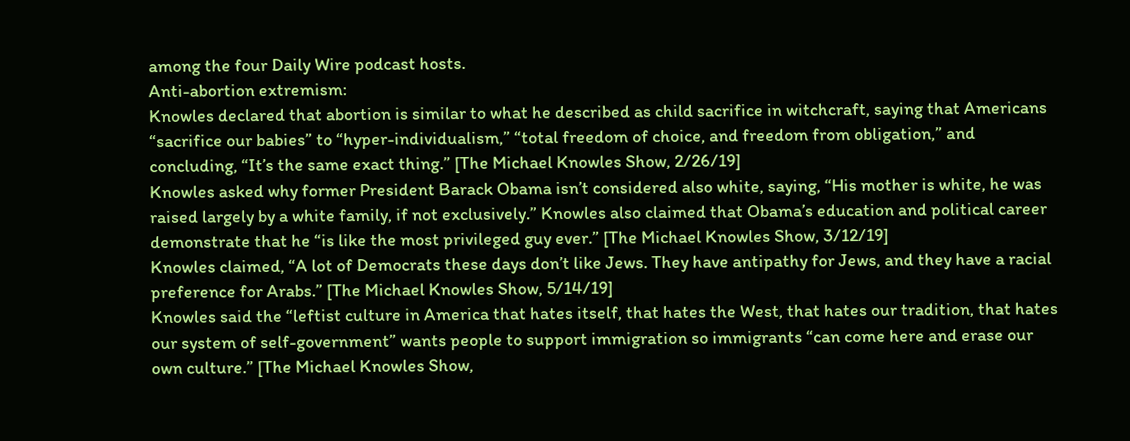among the four Daily Wire podcast hosts.
Anti-abortion extremism:
Knowles declared that abortion is similar to what he described as child sacrifice in witchcraft, saying that Americans “sacrifice our babies” to “hyper-individualism,” “total freedom of choice, and freedom from obligation,” and concluding, “It’s the same exact thing.” [The Michael Knowles Show, 2/26/19]
Knowles asked why former President Barack Obama isn’t considered also white, saying, “His mother is white, he was raised largely by a white family, if not exclusively.” Knowles also claimed that Obama’s education and political career demonstrate that he “is like the most privileged guy ever.” [The Michael Knowles Show, 3/12/19]
Knowles claimed, “A lot of Democrats these days don’t like Jews. They have antipathy for Jews, and they have a racial preference for Arabs.” [The Michael Knowles Show, 5/14/19]
Knowles said the “leftist culture in America that hates itself, that hates the West, that hates our tradition, that hates our system of self-government” wants people to support immigration so immigrants “can come here and erase our own culture.” [The Michael Knowles Show,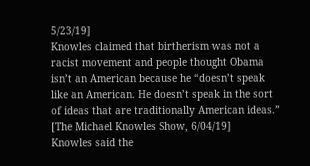5/23/19]
Knowles claimed that birtherism was not a racist movement and people thought Obama isn’t an American because he “doesn’t speak like an American. He doesn’t speak in the sort of ideas that are traditionally American ideas.” [The Michael Knowles Show, 6/04/19]
Knowles said the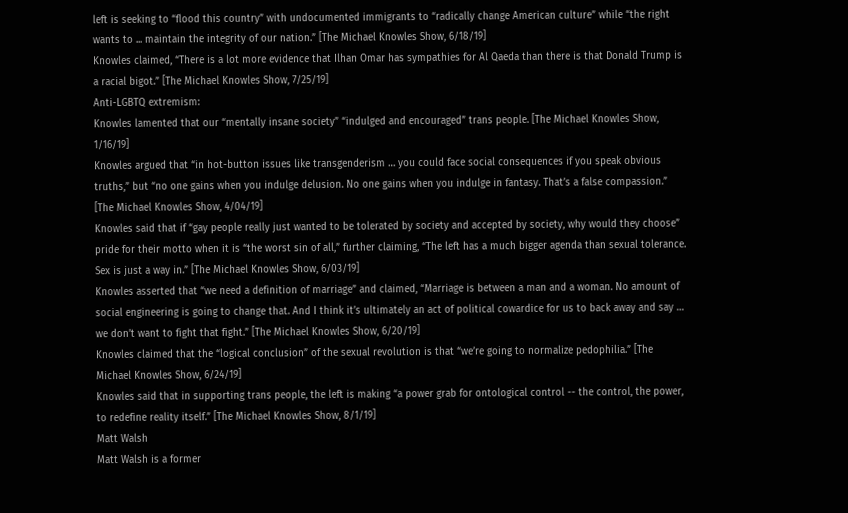left is seeking to “flood this country” with undocumented immigrants to “radically change American culture” while “the right wants to ... maintain the integrity of our nation.” [The Michael Knowles Show, 6/18/19]
Knowles claimed, “There is a lot more evidence that Ilhan Omar has sympathies for Al Qaeda than there is that Donald Trump is a racial bigot.” [The Michael Knowles Show, 7/25/19]
Anti-LGBTQ extremism:
Knowles lamented that our “mentally insane society” “indulged and encouraged” trans people. [The Michael Knowles Show, 1/16/19]
Knowles argued that “in hot-button issues like transgenderism … you could face social consequences if you speak obvious truths,” but “no one gains when you indulge delusion. No one gains when you indulge in fantasy. That’s a false compassion.” [The Michael Knowles Show, 4/04/19]
Knowles said that if “gay people really just wanted to be tolerated by society and accepted by society, why would they choose” pride for their motto when it is “the worst sin of all,” further claiming, “The left has a much bigger agenda than sexual tolerance. Sex is just a way in.” [The Michael Knowles Show, 6/03/19]
Knowles asserted that “we need a definition of marriage” and claimed, “Marriage is between a man and a woman. No amount of social engineering is going to change that. And I think it’s ultimately an act of political cowardice for us to back away and say … we don’t want to fight that fight.” [The Michael Knowles Show, 6/20/19]
Knowles claimed that the “logical conclusion” of the sexual revolution is that “we’re going to normalize pedophilia.” [The Michael Knowles Show, 6/24/19]
Knowles said that in supporting trans people, the left is making “a power grab for ontological control -- the control, the power, to redefine reality itself.” [The Michael Knowles Show, 8/1/19]
Matt Walsh
Matt Walsh is a former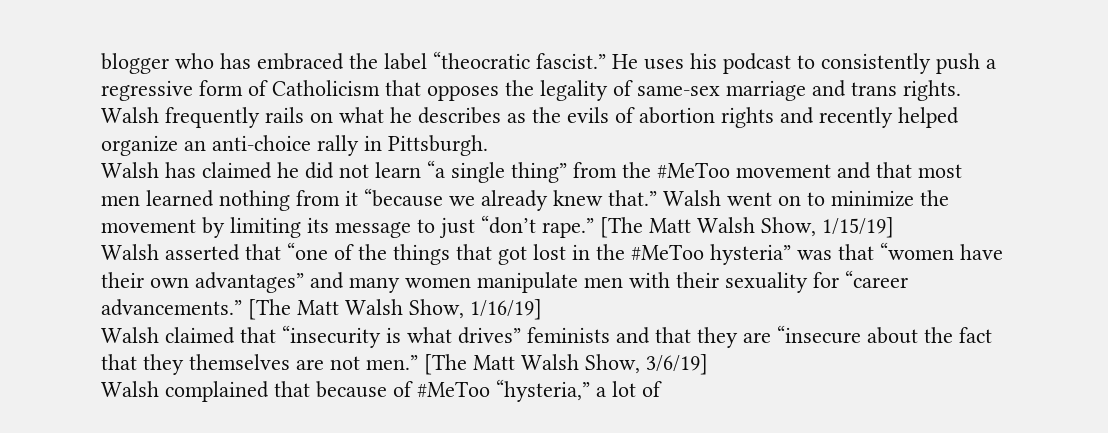blogger who has embraced the label “theocratic fascist.” He uses his podcast to consistently push a regressive form of Catholicism that opposes the legality of same-sex marriage and trans rights. Walsh frequently rails on what he describes as the evils of abortion rights and recently helped organize an anti-choice rally in Pittsburgh.
Walsh has claimed he did not learn “a single thing” from the #MeToo movement and that most men learned nothing from it “because we already knew that.” Walsh went on to minimize the movement by limiting its message to just “don’t rape.” [The Matt Walsh Show, 1/15/19]
Walsh asserted that “one of the things that got lost in the #MeToo hysteria” was that “women have their own advantages” and many women manipulate men with their sexuality for “career advancements.” [The Matt Walsh Show, 1/16/19]
Walsh claimed that “insecurity is what drives” feminists and that they are “insecure about the fact that they themselves are not men.” [The Matt Walsh Show, 3/6/19]
Walsh complained that because of #MeToo “hysteria,” a lot of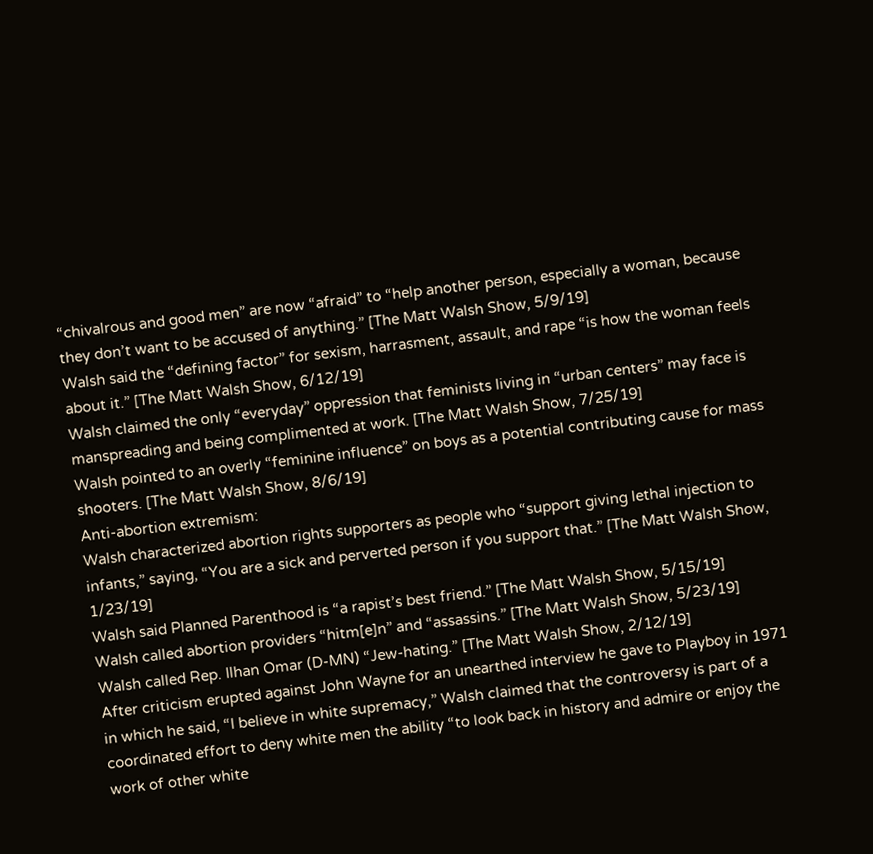“chivalrous and good men” are now “afraid” to “help another person, especially a woman, because they don’t want to be accused of anything.” [The Matt Walsh Show, 5/9/19]
Walsh said the “defining factor” for sexism, harrasment, assault, and rape “is how the woman feels about it.” [The Matt Walsh Show, 6/12/19]
Walsh claimed the only “everyday” oppression that feminists living in “urban centers” may face is manspreading and being complimented at work. [The Matt Walsh Show, 7/25/19]
Walsh pointed to an overly “feminine influence” on boys as a potential contributing cause for mass shooters. [The Matt Walsh Show, 8/6/19]
Anti-abortion extremism:
Walsh characterized abortion rights supporters as people who “support giving lethal injection to infants,” saying, “You are a sick and perverted person if you support that.” [The Matt Walsh Show, 1/23/19]
Walsh said Planned Parenthood is “a rapist’s best friend.” [The Matt Walsh Show, 5/15/19]
Walsh called abortion providers “hitm[e]n” and “assassins.” [The Matt Walsh Show, 5/23/19]
Walsh called Rep. Ilhan Omar (D-MN) “Jew-hating.” [The Matt Walsh Show, 2/12/19]
After criticism erupted against John Wayne for an unearthed interview he gave to Playboy in 1971 in which he said, “I believe in white supremacy,” Walsh claimed that the controversy is part of a coordinated effort to deny white men the ability “to look back in history and admire or enjoy the work of other white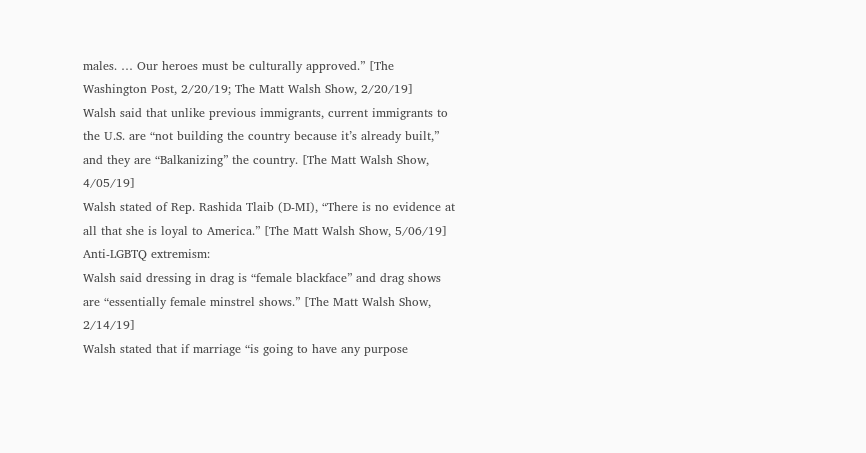males. … Our heroes must be culturally approved.” [The Washington Post, 2/20/19; The Matt Walsh Show, 2/20/19]
Walsh said that unlike previous immigrants, current immigrants to the U.S. are “not building the country because it’s already built,” and they are “Balkanizing” the country. [The Matt Walsh Show, 4/05/19]
Walsh stated of Rep. Rashida Tlaib (D-MI), “There is no evidence at all that she is loyal to America.” [The Matt Walsh Show, 5/06/19]
Anti-LGBTQ extremism:
Walsh said dressing in drag is “female blackface” and drag shows are “essentially female minstrel shows.” [The Matt Walsh Show, 2/14/19]
Walsh stated that if marriage “is going to have any purpose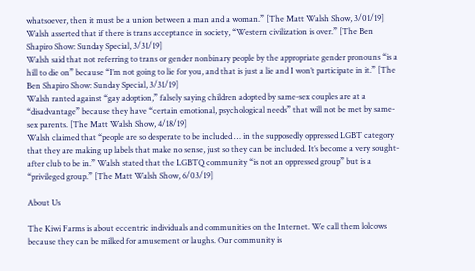whatsoever, then it must be a union between a man and a woman.” [The Matt Walsh Show, 3/01/19]
Walsh asserted that if there is trans acceptance in society, “Western civilization is over.” [The Ben Shapiro Show: Sunday Special, 3/31/19]
Walsh said that not referring to trans or gender nonbinary people by the appropriate gender pronouns “is a hill to die on” because “I’m not going to lie for you, and that is just a lie and I won’t participate in it.” [The Ben Shapiro Show: Sunday Special, 3/31/19]
Walsh ranted against “gay adoption,” falsely saying children adopted by same-sex couples are at a “disadvantage” because they have “certain emotional, psychological needs” that will not be met by same-sex parents. [The Matt Walsh Show, 4/18/19]
Walsh claimed that “people are so desperate to be included … in the supposedly oppressed LGBT category that they are making up labels that make no sense, just so they can be included. It’s become a very sought-after club to be in.” Walsh stated that the LGBTQ community “is not an oppressed group” but is a “privileged group.” [The Matt Walsh Show, 6/03/19]

About Us

The Kiwi Farms is about eccentric individuals and communities on the Internet. We call them lolcows because they can be milked for amusement or laughs. Our community is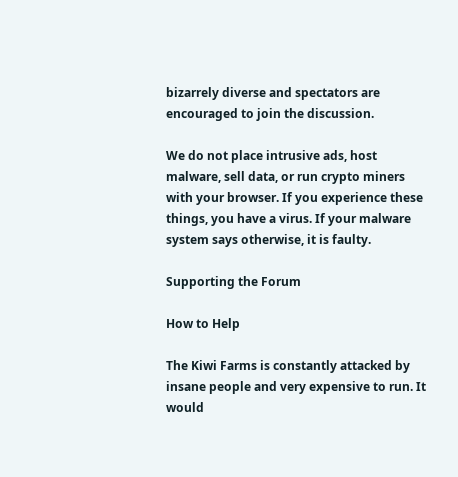bizarrely diverse and spectators are encouraged to join the discussion.

We do not place intrusive ads, host malware, sell data, or run crypto miners with your browser. If you experience these things, you have a virus. If your malware system says otherwise, it is faulty.

Supporting the Forum

How to Help

The Kiwi Farms is constantly attacked by insane people and very expensive to run. It would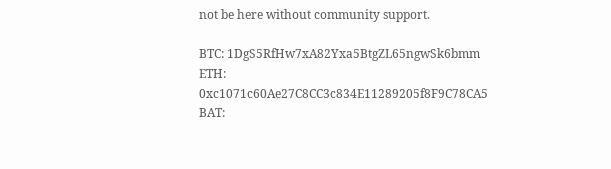not be here without community support.

BTC: 1DgS5RfHw7xA82Yxa5BtgZL65ngwSk6bmm
ETH: 0xc1071c60Ae27C8CC3c834E11289205f8F9C78CA5
BAT: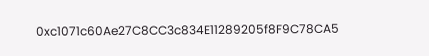0xc1071c60Ae27C8CC3c834E11289205f8F9C78CA5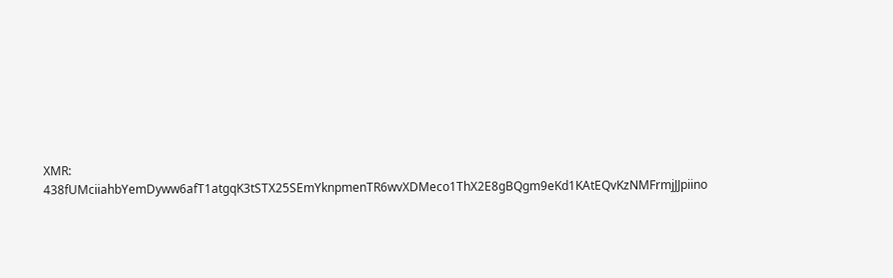XMR: 438fUMciiahbYemDyww6afT1atgqK3tSTX25SEmYknpmenTR6wvXDMeco1ThX2E8gBQgm9eKd1KAtEQvKzNMFrmjJJpiino